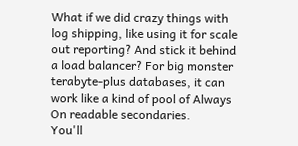What if we did crazy things with log shipping, like using it for scale out reporting? And stick it behind a load balancer? For big monster terabyte-plus databases, it can work like a kind of pool of Always On readable secondaries.
You'll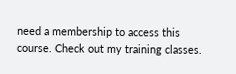need a membership to access this course. Check out my training classes.